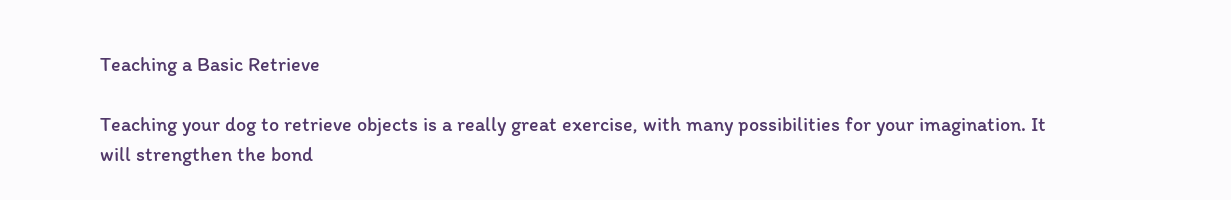Teaching a Basic Retrieve

Teaching your dog to retrieve objects is a really great exercise, with many possibilities for your imagination. It will strengthen the bond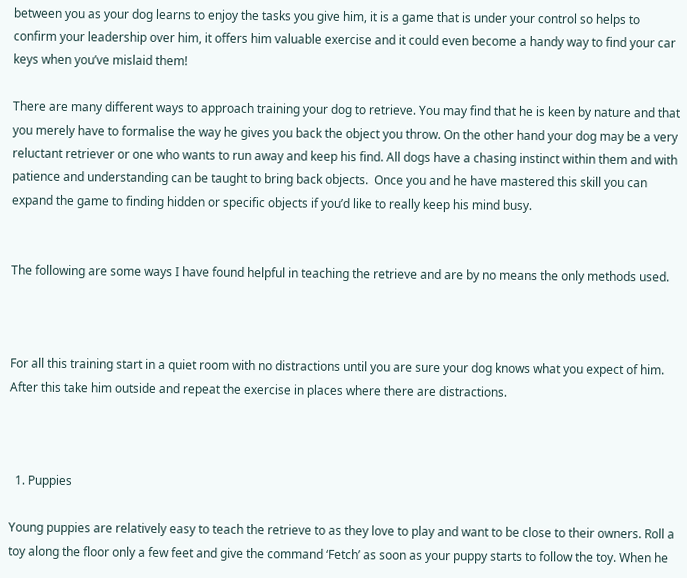between you as your dog learns to enjoy the tasks you give him, it is a game that is under your control so helps to confirm your leadership over him, it offers him valuable exercise and it could even become a handy way to find your car keys when you’ve mislaid them!

There are many different ways to approach training your dog to retrieve. You may find that he is keen by nature and that you merely have to formalise the way he gives you back the object you throw. On the other hand your dog may be a very reluctant retriever or one who wants to run away and keep his find. All dogs have a chasing instinct within them and with patience and understanding can be taught to bring back objects.  Once you and he have mastered this skill you can expand the game to finding hidden or specific objects if you’d like to really keep his mind busy.


The following are some ways I have found helpful in teaching the retrieve and are by no means the only methods used.



For all this training start in a quiet room with no distractions until you are sure your dog knows what you expect of him. After this take him outside and repeat the exercise in places where there are distractions.



  1. Puppies

Young puppies are relatively easy to teach the retrieve to as they love to play and want to be close to their owners. Roll a toy along the floor only a few feet and give the command ‘Fetch’ as soon as your puppy starts to follow the toy. When he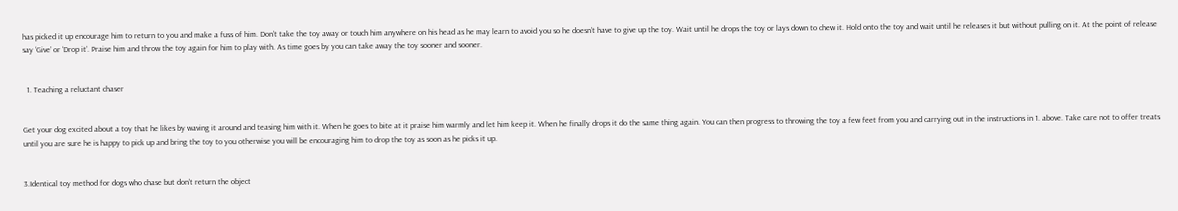has picked it up encourage him to return to you and make a fuss of him. Don’t take the toy away or touch him anywhere on his head as he may learn to avoid you so he doesn’t have to give up the toy. Wait until he drops the toy or lays down to chew it. Hold onto the toy and wait until he releases it but without pulling on it. At the point of release say ‘Give’ or ‘Drop it’. Praise him and throw the toy again for him to play with. As time goes by you can take away the toy sooner and sooner.


  1. Teaching a reluctant chaser


Get your dog excited about a toy that he likes by waving it around and teasing him with it. When he goes to bite at it praise him warmly and let him keep it. When he finally drops it do the same thing again. You can then progress to throwing the toy a few feet from you and carrying out in the instructions in 1. above. Take care not to offer treats until you are sure he is happy to pick up and bring the toy to you otherwise you will be encouraging him to drop the toy as soon as he picks it up.


3.Identical toy method for dogs who chase but don’t return the object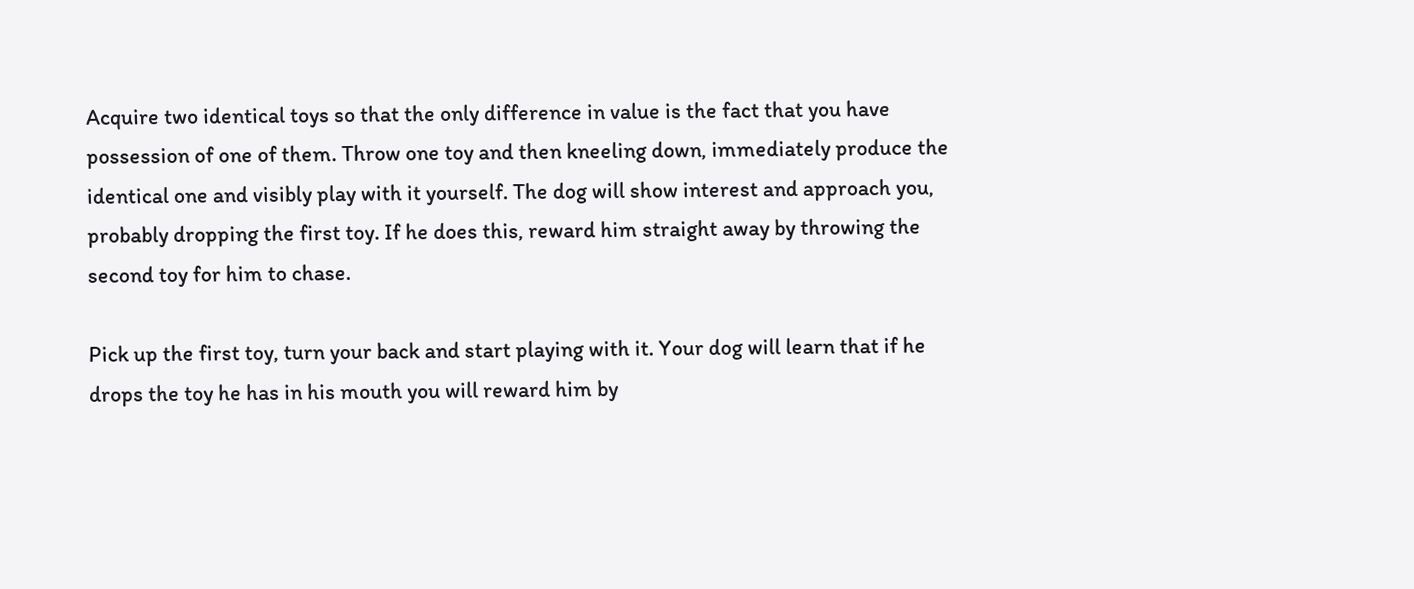Acquire two identical toys so that the only difference in value is the fact that you have possession of one of them. Throw one toy and then kneeling down, immediately produce the identical one and visibly play with it yourself. The dog will show interest and approach you, probably dropping the first toy. If he does this, reward him straight away by throwing the second toy for him to chase.

Pick up the first toy, turn your back and start playing with it. Your dog will learn that if he drops the toy he has in his mouth you will reward him by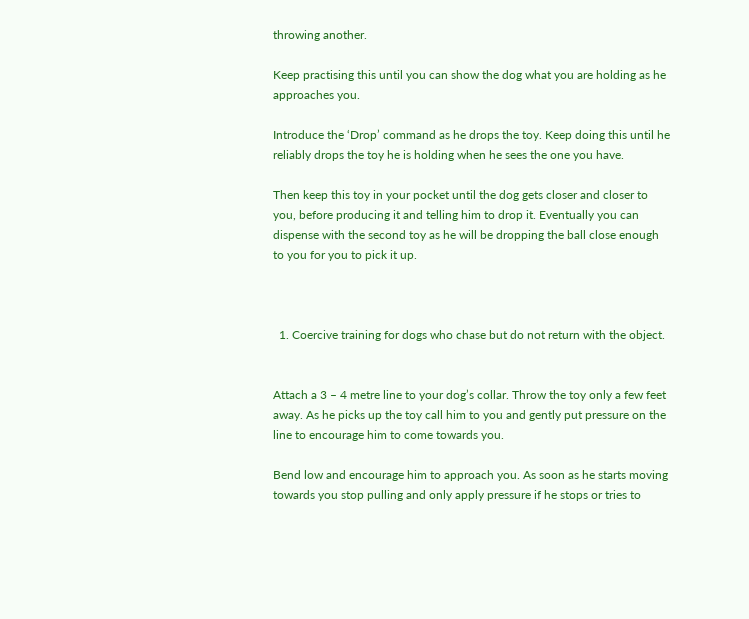throwing another.

Keep practising this until you can show the dog what you are holding as he approaches you.

Introduce the ‘Drop’ command as he drops the toy. Keep doing this until he reliably drops the toy he is holding when he sees the one you have.

Then keep this toy in your pocket until the dog gets closer and closer to you, before producing it and telling him to drop it. Eventually you can dispense with the second toy as he will be dropping the ball close enough to you for you to pick it up.



  1. Coercive training for dogs who chase but do not return with the object.


Attach a 3 – 4 metre line to your dog’s collar. Throw the toy only a few feet away. As he picks up the toy call him to you and gently put pressure on the line to encourage him to come towards you.

Bend low and encourage him to approach you. As soon as he starts moving towards you stop pulling and only apply pressure if he stops or tries to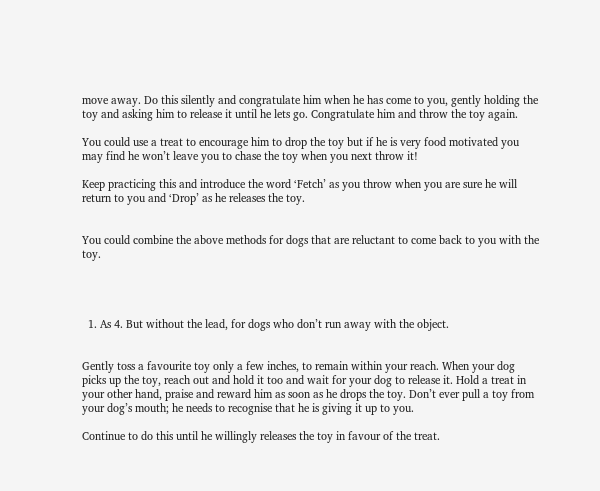move away. Do this silently and congratulate him when he has come to you, gently holding the toy and asking him to release it until he lets go. Congratulate him and throw the toy again.

You could use a treat to encourage him to drop the toy but if he is very food motivated you may find he won’t leave you to chase the toy when you next throw it!

Keep practicing this and introduce the word ‘Fetch’ as you throw when you are sure he will return to you and ‘Drop’ as he releases the toy.


You could combine the above methods for dogs that are reluctant to come back to you with the toy.




  1. As 4. But without the lead, for dogs who don’t run away with the object.


Gently toss a favourite toy only a few inches, to remain within your reach. When your dog picks up the toy, reach out and hold it too and wait for your dog to release it. Hold a treat in your other hand, praise and reward him as soon as he drops the toy. Don’t ever pull a toy from your dog’s mouth; he needs to recognise that he is giving it up to you.

Continue to do this until he willingly releases the toy in favour of the treat.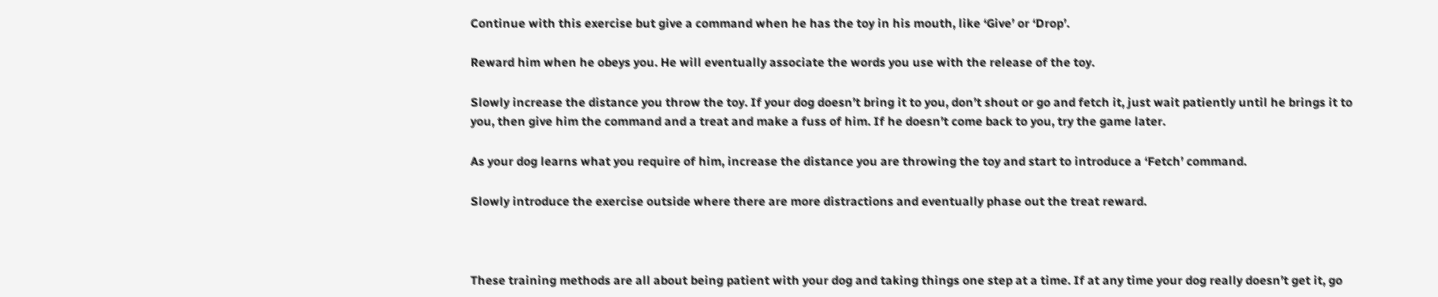Continue with this exercise but give a command when he has the toy in his mouth, like ‘Give’ or ‘Drop’.

Reward him when he obeys you. He will eventually associate the words you use with the release of the toy.

Slowly increase the distance you throw the toy. If your dog doesn’t bring it to you, don’t shout or go and fetch it, just wait patiently until he brings it to you, then give him the command and a treat and make a fuss of him. If he doesn’t come back to you, try the game later.

As your dog learns what you require of him, increase the distance you are throwing the toy and start to introduce a ‘Fetch’ command.

Slowly introduce the exercise outside where there are more distractions and eventually phase out the treat reward.



These training methods are all about being patient with your dog and taking things one step at a time. If at any time your dog really doesn’t get it, go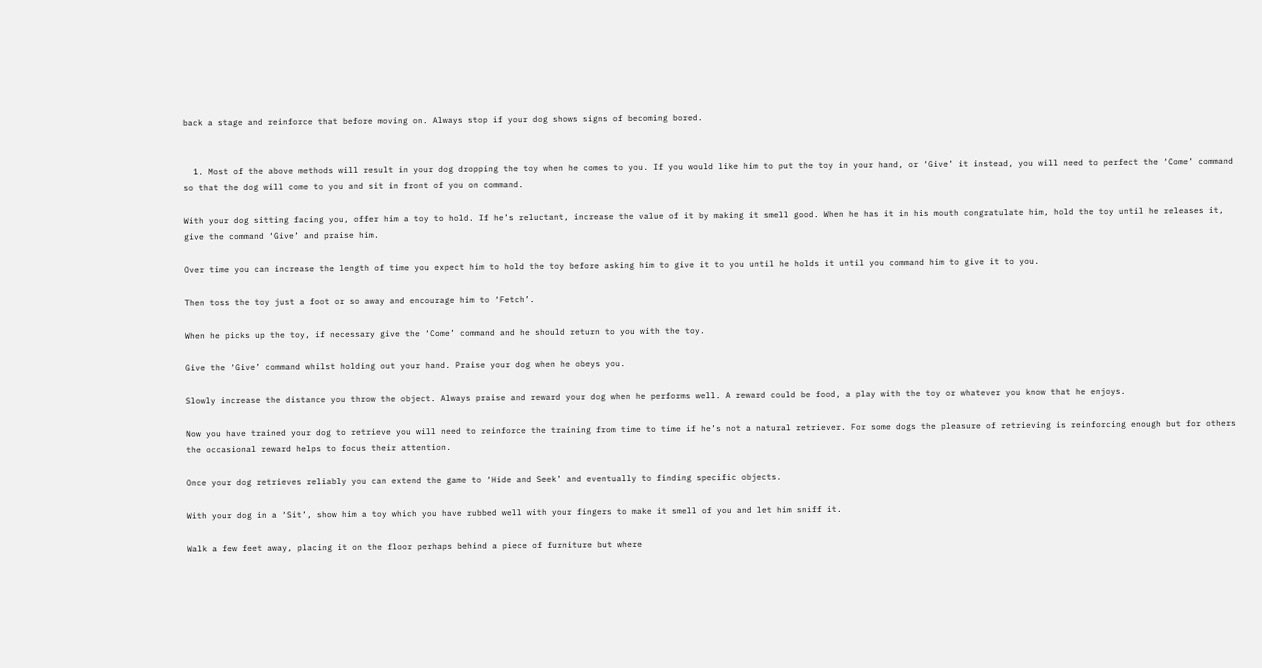back a stage and reinforce that before moving on. Always stop if your dog shows signs of becoming bored.


  1. Most of the above methods will result in your dog dropping the toy when he comes to you. If you would like him to put the toy in your hand, or ‘Give’ it instead, you will need to perfect the ‘Come’ command so that the dog will come to you and sit in front of you on command.

With your dog sitting facing you, offer him a toy to hold. If he’s reluctant, increase the value of it by making it smell good. When he has it in his mouth congratulate him, hold the toy until he releases it, give the command ‘Give’ and praise him.

Over time you can increase the length of time you expect him to hold the toy before asking him to give it to you until he holds it until you command him to give it to you.

Then toss the toy just a foot or so away and encourage him to ‘Fetch’.

When he picks up the toy, if necessary give the ‘Come’ command and he should return to you with the toy.

Give the ‘Give’ command whilst holding out your hand. Praise your dog when he obeys you.

Slowly increase the distance you throw the object. Always praise and reward your dog when he performs well. A reward could be food, a play with the toy or whatever you know that he enjoys.

Now you have trained your dog to retrieve you will need to reinforce the training from time to time if he’s not a natural retriever. For some dogs the pleasure of retrieving is reinforcing enough but for others the occasional reward helps to focus their attention.

Once your dog retrieves reliably you can extend the game to ‘Hide and Seek’ and eventually to finding specific objects.

With your dog in a ‘Sit’, show him a toy which you have rubbed well with your fingers to make it smell of you and let him sniff it.

Walk a few feet away, placing it on the floor perhaps behind a piece of furniture but where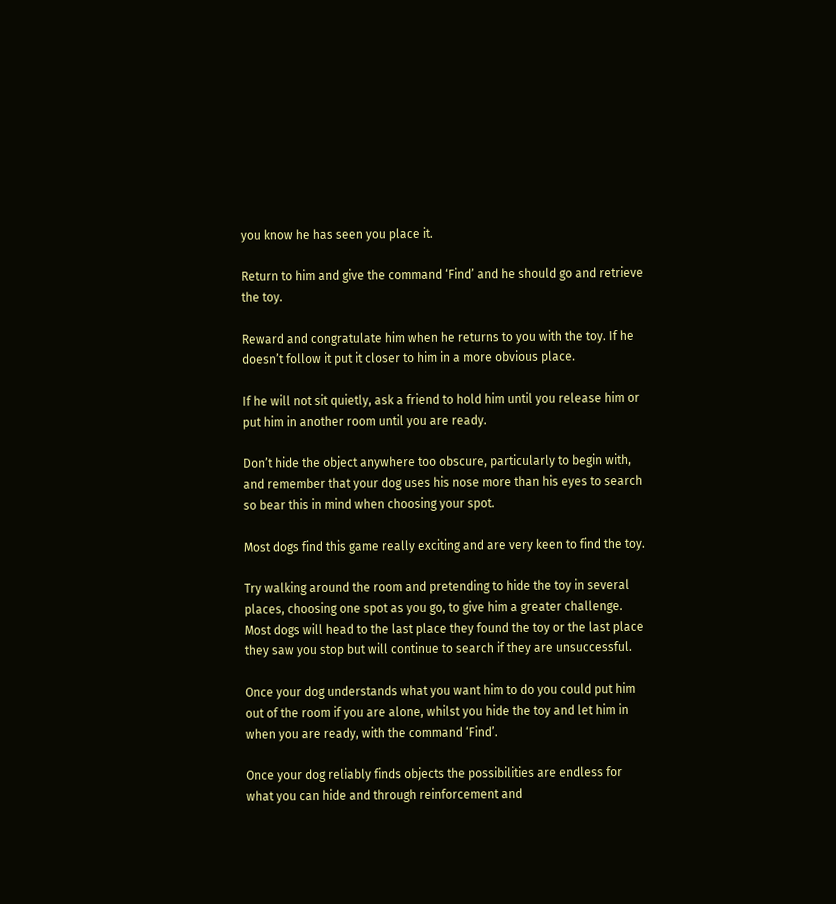you know he has seen you place it.

Return to him and give the command ‘Find’ and he should go and retrieve the toy.

Reward and congratulate him when he returns to you with the toy. If he doesn’t follow it put it closer to him in a more obvious place.

If he will not sit quietly, ask a friend to hold him until you release him or put him in another room until you are ready.

Don’t hide the object anywhere too obscure, particularly to begin with, and remember that your dog uses his nose more than his eyes to search so bear this in mind when choosing your spot.

Most dogs find this game really exciting and are very keen to find the toy.

Try walking around the room and pretending to hide the toy in several places, choosing one spot as you go, to give him a greater challenge. Most dogs will head to the last place they found the toy or the last place they saw you stop but will continue to search if they are unsuccessful.

Once your dog understands what you want him to do you could put him out of the room if you are alone, whilst you hide the toy and let him in when you are ready, with the command ‘Find’.

Once your dog reliably finds objects the possibilities are endless for what you can hide and through reinforcement and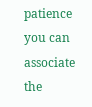patience you can associate the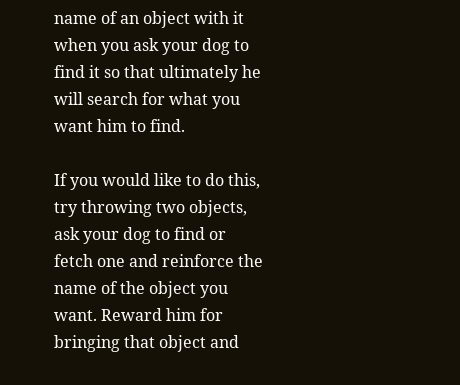name of an object with it when you ask your dog to find it so that ultimately he will search for what you want him to find.

If you would like to do this, try throwing two objects, ask your dog to find or fetch one and reinforce the name of the object you want. Reward him for bringing that object and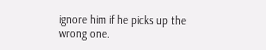ignore him if he picks up the wrong one.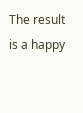The result is a happy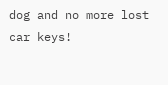dog and no more lost car keys!